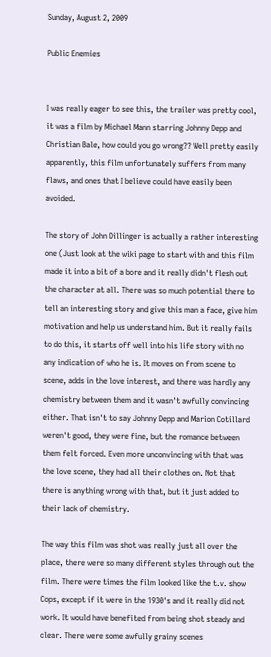Sunday, August 2, 2009

Public Enemies


I was really eager to see this, the trailer was pretty cool, it was a film by Michael Mann starring Johnny Depp and Christian Bale, how could you go wrong?? Well pretty easily apparently, this film unfortunately suffers from many flaws, and ones that I believe could have easily been avoided.

The story of John Dillinger is actually a rather interesting one (Just look at the wiki page to start with and this film made it into a bit of a bore and it really didn't flesh out the character at all. There was so much potential there to tell an interesting story and give this man a face, give him motivation and help us understand him. But it really fails to do this, it starts off well into his life story with no any indication of who he is. It moves on from scene to scene, adds in the love interest, and there was hardly any chemistry between them and it wasn't awfully convincing either. That isn't to say Johnny Depp and Marion Cotillard weren't good, they were fine, but the romance between them felt forced. Even more unconvincing with that was the love scene, they had all their clothes on. Not that there is anything wrong with that, but it just added to their lack of chemistry.

The way this film was shot was really just all over the place, there were so many different styles through out the film. There were times the film looked like the t.v. show Cops, except if it were in the 1930's and it really did not work. It would have benefited from being shot steady and clear. There were some awfully grainy scenes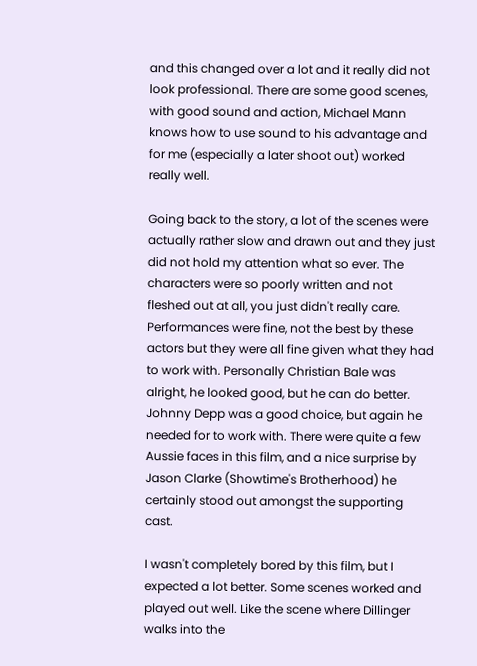and this changed over a lot and it really did not look professional. There are some good scenes, with good sound and action, Michael Mann knows how to use sound to his advantage and for me (especially a later shoot out) worked really well.

Going back to the story, a lot of the scenes were actually rather slow and drawn out and they just did not hold my attention what so ever. The characters were so poorly written and not fleshed out at all, you just didn't really care. Performances were fine, not the best by these actors but they were all fine given what they had to work with. Personally Christian Bale was alright, he looked good, but he can do better. Johnny Depp was a good choice, but again he needed for to work with. There were quite a few Aussie faces in this film, and a nice surprise by Jason Clarke (Showtime's Brotherhood) he certainly stood out amongst the supporting cast.

I wasn't completely bored by this film, but I expected a lot better. Some scenes worked and played out well. Like the scene where Dillinger walks into the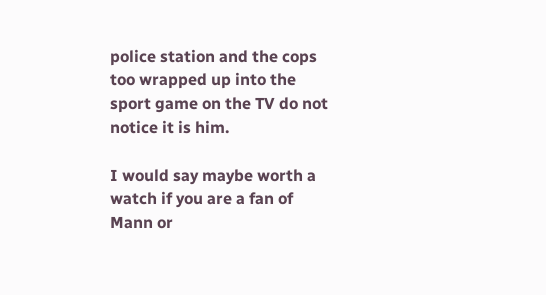police station and the cops too wrapped up into the sport game on the TV do not notice it is him.

I would say maybe worth a watch if you are a fan of Mann or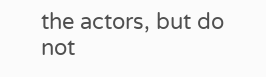the actors, but do not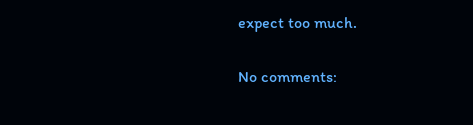expect too much.

No comments: